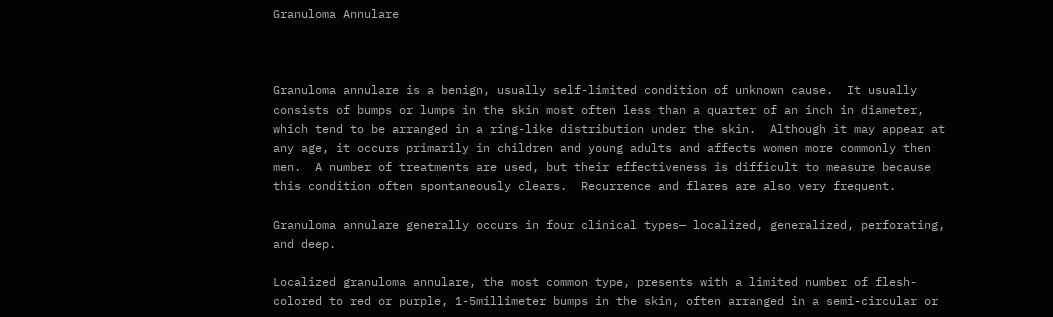Granuloma Annulare



Granuloma annulare is a benign, usually self-limited condition of unknown cause.  It usually consists of bumps or lumps in the skin most often less than a quarter of an inch in diameter, which tend to be arranged in a ring-like distribution under the skin.  Although it may appear at any age, it occurs primarily in children and young adults and affects women more commonly then men.  A number of treatments are used, but their effectiveness is difficult to measure because this condition often spontaneously clears.  Recurrence and flares are also very frequent.

Granuloma annulare generally occurs in four clinical types— localized, generalized, perforating, and deep.

Localized granuloma annulare, the most common type, presents with a limited number of flesh-colored to red or purple, 1-5millimeter bumps in the skin, often arranged in a semi-circular or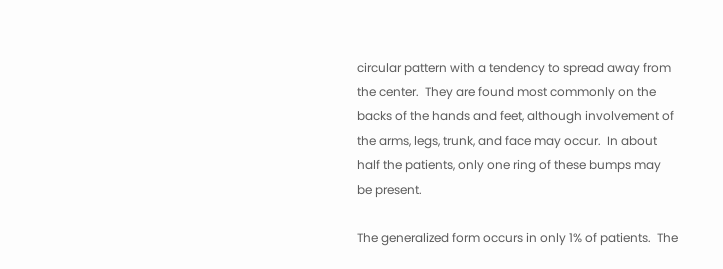circular pattern with a tendency to spread away from the center.  They are found most commonly on the backs of the hands and feet, although involvement of the arms, legs, trunk, and face may occur.  In about half the patients, only one ring of these bumps may be present.

The generalized form occurs in only 1% of patients.  The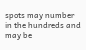spots may number in the hundreds and may be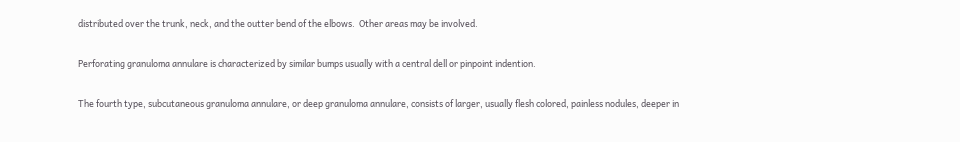distributed over the trunk, neck, and the outter bend of the elbows.  Other areas may be involved.

Perforating granuloma annulare is characterized by similar bumps usually with a central dell or pinpoint indention.

The fourth type, subcutaneous granuloma annulare, or deep granuloma annulare, consists of larger, usually flesh colored, painless nodules, deeper in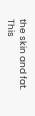the skin and fat.  This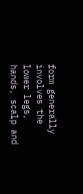form generally involves the lower legs, hands, scalp and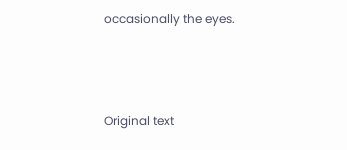occasionally the eyes.



Original text